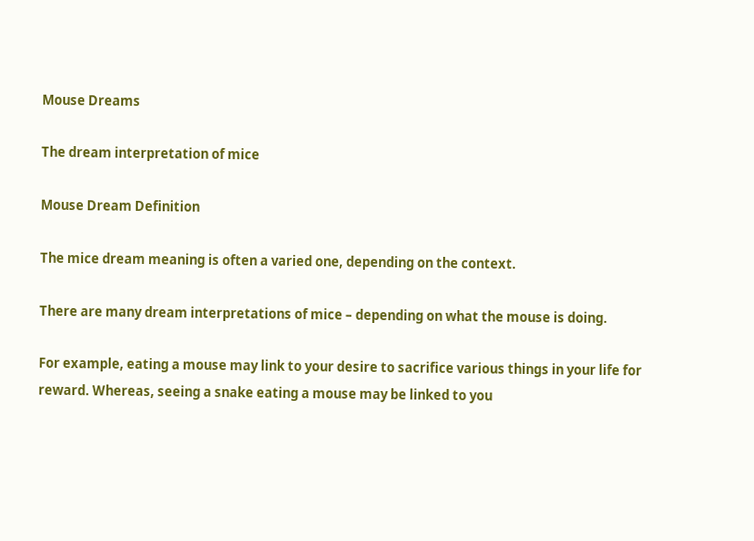Mouse Dreams

The dream interpretation of mice

Mouse Dream Definition

The mice dream meaning is often a varied one, depending on the context.

There are many dream interpretations of mice – depending on what the mouse is doing.

For example, eating a mouse may link to your desire to sacrifice various things in your life for reward. Whereas, seeing a snake eating a mouse may be linked to you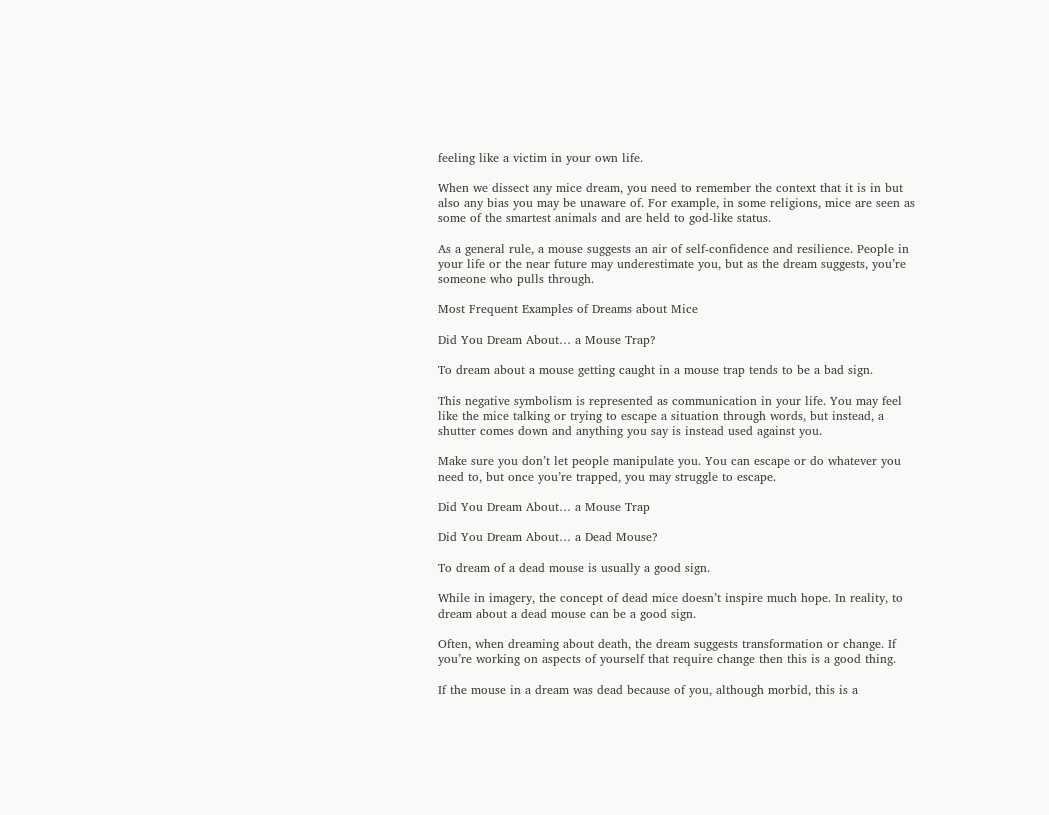feeling like a victim in your own life.

When we dissect any mice dream, you need to remember the context that it is in but also any bias you may be unaware of. For example, in some religions, mice are seen as some of the smartest animals and are held to god-like status.

As a general rule, a mouse suggests an air of self-confidence and resilience. People in your life or the near future may underestimate you, but as the dream suggests, you’re someone who pulls through.

Most Frequent Examples of Dreams about Mice

Did You Dream About… a Mouse Trap?

To dream about a mouse getting caught in a mouse trap tends to be a bad sign.

This negative symbolism is represented as communication in your life. You may feel like the mice talking or trying to escape a situation through words, but instead, a shutter comes down and anything you say is instead used against you.

Make sure you don’t let people manipulate you. You can escape or do whatever you need to, but once you’re trapped, you may struggle to escape.

Did You Dream About… a Mouse Trap

Did You Dream About… a Dead Mouse?

To dream of a dead mouse is usually a good sign.

While in imagery, the concept of dead mice doesn’t inspire much hope. In reality, to dream about a dead mouse can be a good sign.

Often, when dreaming about death, the dream suggests transformation or change. If you’re working on aspects of yourself that require change then this is a good thing.

If the mouse in a dream was dead because of you, although morbid, this is a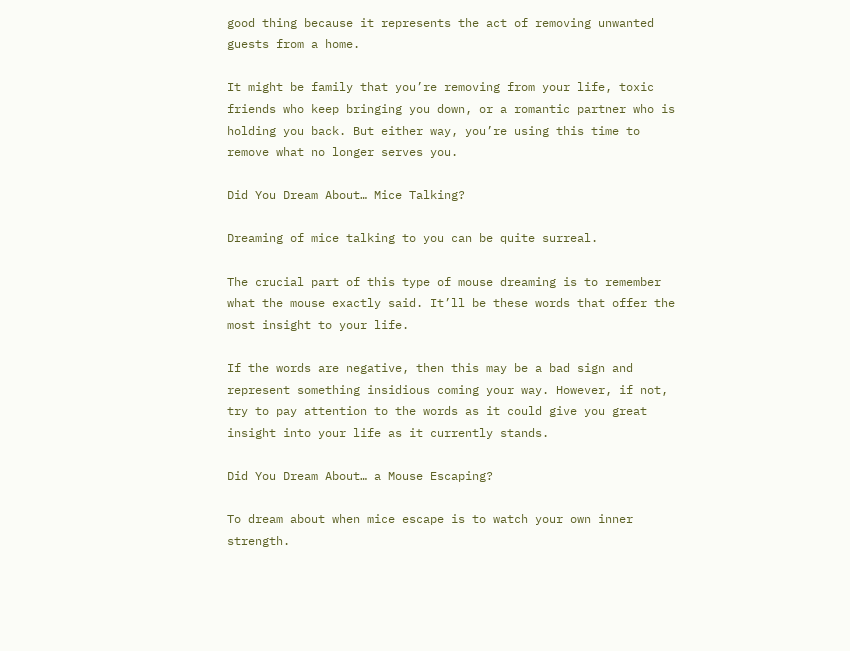good thing because it represents the act of removing unwanted guests from a home.

It might be family that you’re removing from your life, toxic friends who keep bringing you down, or a romantic partner who is holding you back. But either way, you’re using this time to remove what no longer serves you.

Did You Dream About… Mice Talking?

Dreaming of mice talking to you can be quite surreal.

The crucial part of this type of mouse dreaming is to remember what the mouse exactly said. It’ll be these words that offer the most insight to your life.

If the words are negative, then this may be a bad sign and represent something insidious coming your way. However, if not, try to pay attention to the words as it could give you great insight into your life as it currently stands.

Did You Dream About… a Mouse Escaping?

To dream about when mice escape is to watch your own inner strength.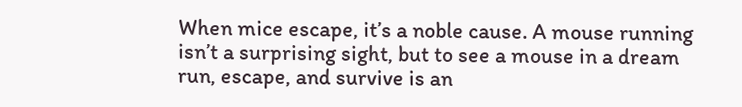When mice escape, it’s a noble cause. A mouse running isn’t a surprising sight, but to see a mouse in a dream run, escape, and survive is an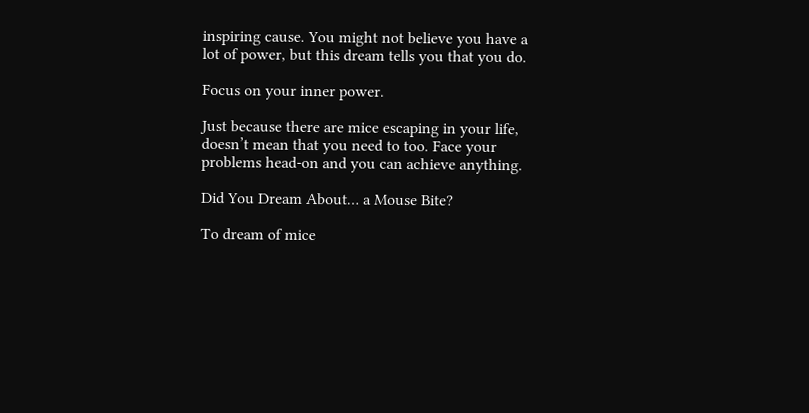inspiring cause. You might not believe you have a lot of power, but this dream tells you that you do.

Focus on your inner power.

Just because there are mice escaping in your life, doesn’t mean that you need to too. Face your problems head-on and you can achieve anything.

Did You Dream About… a Mouse Bite?

To dream of mice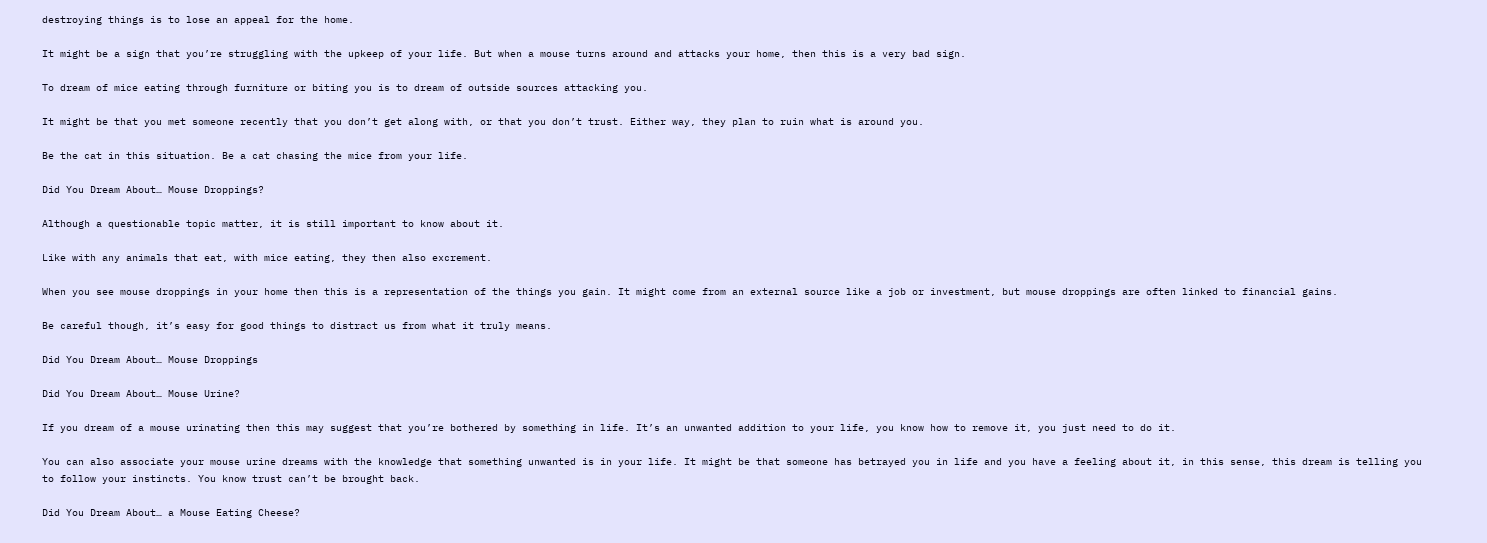destroying things is to lose an appeal for the home.

It might be a sign that you’re struggling with the upkeep of your life. But when a mouse turns around and attacks your home, then this is a very bad sign.

To dream of mice eating through furniture or biting you is to dream of outside sources attacking you.

It might be that you met someone recently that you don’t get along with, or that you don’t trust. Either way, they plan to ruin what is around you.

Be the cat in this situation. Be a cat chasing the mice from your life.

Did You Dream About… Mouse Droppings?

Although a questionable topic matter, it is still important to know about it.

Like with any animals that eat, with mice eating, they then also excrement.

When you see mouse droppings in your home then this is a representation of the things you gain. It might come from an external source like a job or investment, but mouse droppings are often linked to financial gains.

Be careful though, it’s easy for good things to distract us from what it truly means.

Did You Dream About… Mouse Droppings

Did You Dream About… Mouse Urine?

If you dream of a mouse urinating then this may suggest that you’re bothered by something in life. It’s an unwanted addition to your life, you know how to remove it, you just need to do it.

You can also associate your mouse urine dreams with the knowledge that something unwanted is in your life. It might be that someone has betrayed you in life and you have a feeling about it, in this sense, this dream is telling you to follow your instincts. You know trust can’t be brought back.

Did You Dream About… a Mouse Eating Cheese?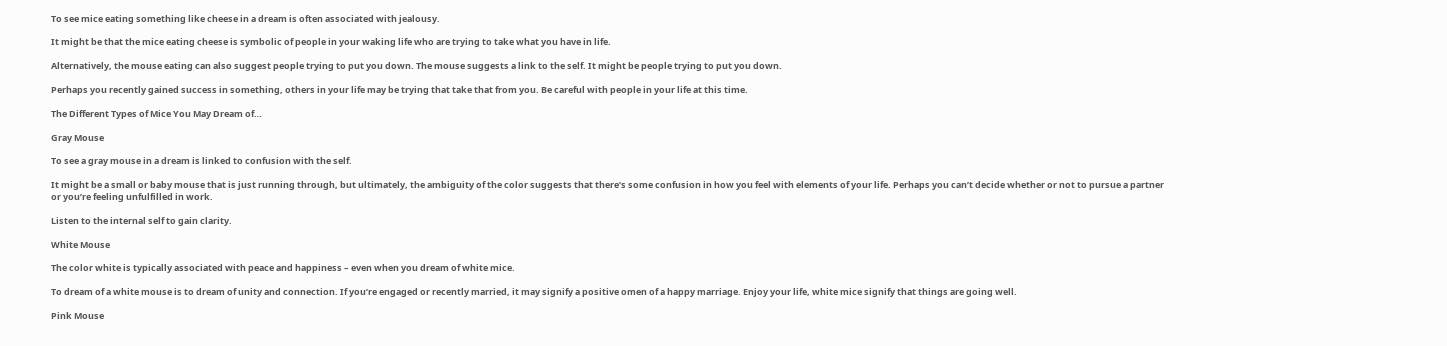To see mice eating something like cheese in a dream is often associated with jealousy.

It might be that the mice eating cheese is symbolic of people in your waking life who are trying to take what you have in life.

Alternatively, the mouse eating can also suggest people trying to put you down. The mouse suggests a link to the self. It might be people trying to put you down.

Perhaps you recently gained success in something, others in your life may be trying that take that from you. Be careful with people in your life at this time.

The Different Types of Mice You May Dream of…

Gray Mouse

To see a gray mouse in a dream is linked to confusion with the self.

It might be a small or baby mouse that is just running through, but ultimately, the ambiguity of the color suggests that there’s some confusion in how you feel with elements of your life. Perhaps you can’t decide whether or not to pursue a partner or you’re feeling unfulfilled in work.

Listen to the internal self to gain clarity.

White Mouse

The color white is typically associated with peace and happiness – even when you dream of white mice.

To dream of a white mouse is to dream of unity and connection. If you’re engaged or recently married, it may signify a positive omen of a happy marriage. Enjoy your life, white mice signify that things are going well.

Pink Mouse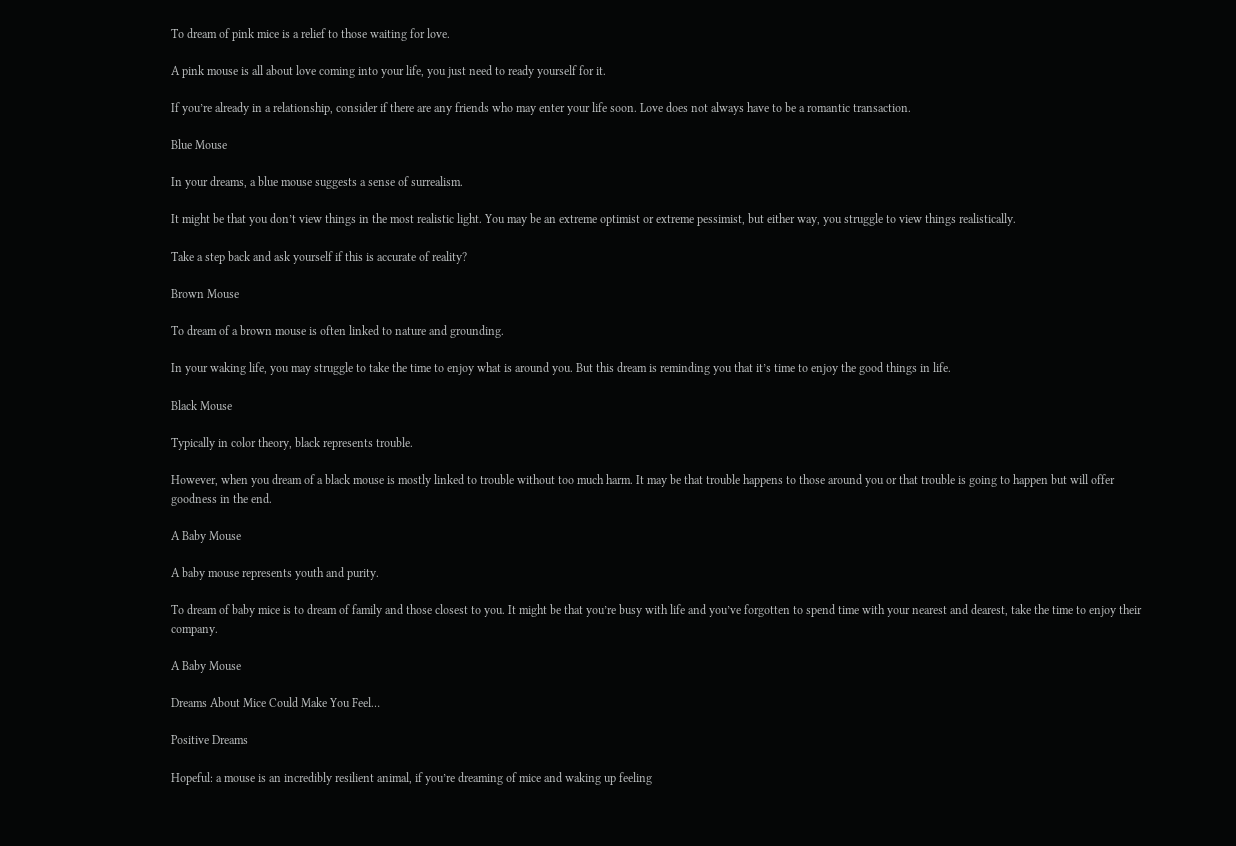To dream of pink mice is a relief to those waiting for love.

A pink mouse is all about love coming into your life, you just need to ready yourself for it.

If you’re already in a relationship, consider if there are any friends who may enter your life soon. Love does not always have to be a romantic transaction.

Blue Mouse

In your dreams, a blue mouse suggests a sense of surrealism.

It might be that you don’t view things in the most realistic light. You may be an extreme optimist or extreme pessimist, but either way, you struggle to view things realistically.

Take a step back and ask yourself if this is accurate of reality?

Brown Mouse

To dream of a brown mouse is often linked to nature and grounding.

In your waking life, you may struggle to take the time to enjoy what is around you. But this dream is reminding you that it’s time to enjoy the good things in life.

Black Mouse

Typically in color theory, black represents trouble.

However, when you dream of a black mouse is mostly linked to trouble without too much harm. It may be that trouble happens to those around you or that trouble is going to happen but will offer goodness in the end.

A Baby Mouse

A baby mouse represents youth and purity.

To dream of baby mice is to dream of family and those closest to you. It might be that you’re busy with life and you’ve forgotten to spend time with your nearest and dearest, take the time to enjoy their company.

A Baby Mouse

Dreams About Mice Could Make You Feel…

Positive Dreams

Hopeful: a mouse is an incredibly resilient animal, if you’re dreaming of mice and waking up feeling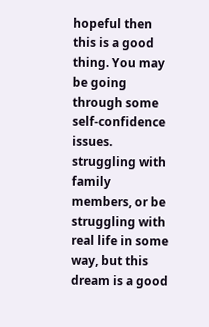hopeful then this is a good thing. You may be going through some self-confidence issues. struggling with family members, or be struggling with real life in some way, but this dream is a good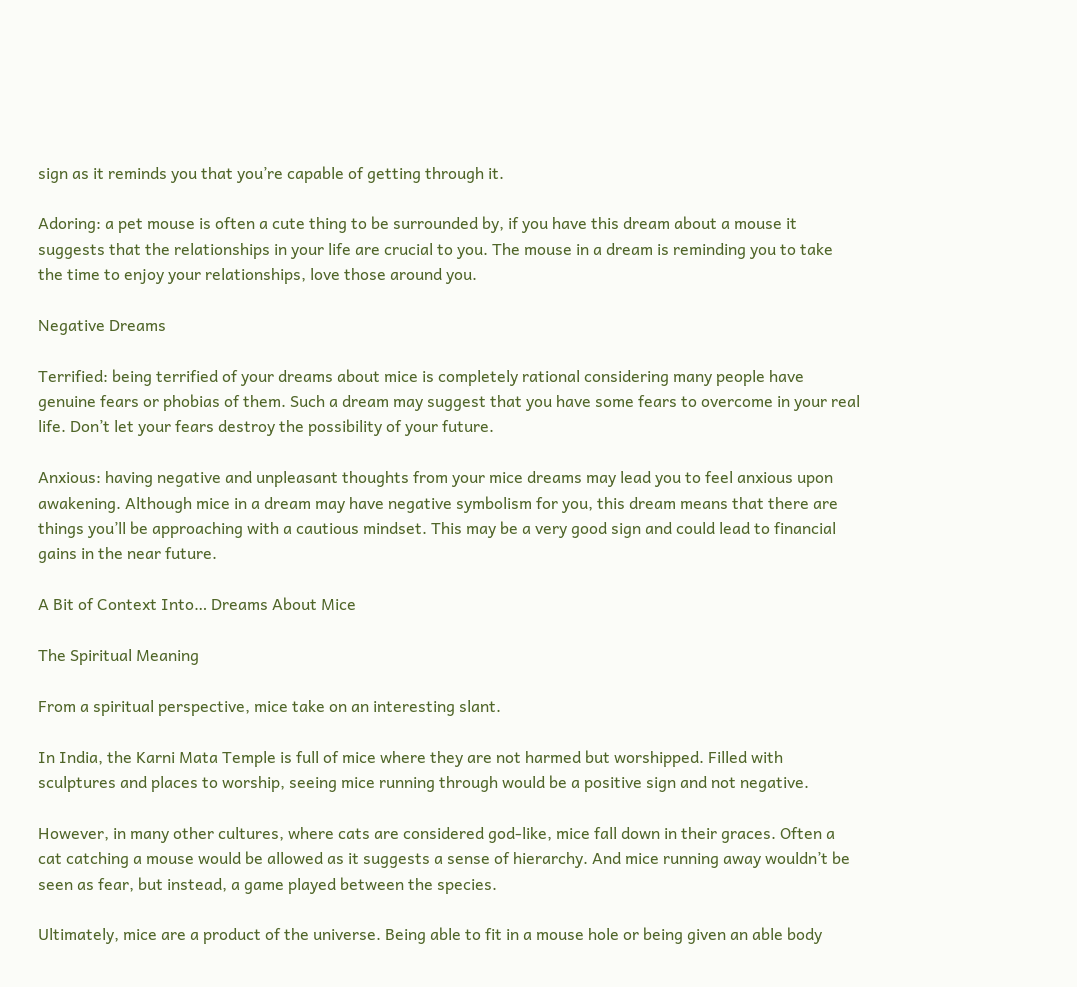sign as it reminds you that you’re capable of getting through it.

Adoring: a pet mouse is often a cute thing to be surrounded by, if you have this dream about a mouse it suggests that the relationships in your life are crucial to you. The mouse in a dream is reminding you to take the time to enjoy your relationships, love those around you.

Negative Dreams

Terrified: being terrified of your dreams about mice is completely rational considering many people have genuine fears or phobias of them. Such a dream may suggest that you have some fears to overcome in your real life. Don’t let your fears destroy the possibility of your future.

Anxious: having negative and unpleasant thoughts from your mice dreams may lead you to feel anxious upon awakening. Although mice in a dream may have negative symbolism for you, this dream means that there are things you’ll be approaching with a cautious mindset. This may be a very good sign and could lead to financial gains in the near future.

A Bit of Context Into… Dreams About Mice

The Spiritual Meaning

From a spiritual perspective, mice take on an interesting slant.

In India, the Karni Mata Temple is full of mice where they are not harmed but worshipped. Filled with sculptures and places to worship, seeing mice running through would be a positive sign and not negative.

However, in many other cultures, where cats are considered god-like, mice fall down in their graces. Often a cat catching a mouse would be allowed as it suggests a sense of hierarchy. And mice running away wouldn’t be seen as fear, but instead, a game played between the species.

Ultimately, mice are a product of the universe. Being able to fit in a mouse hole or being given an able body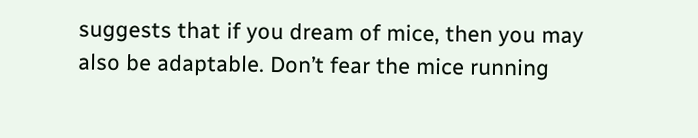suggests that if you dream of mice, then you may also be adaptable. Don’t fear the mice running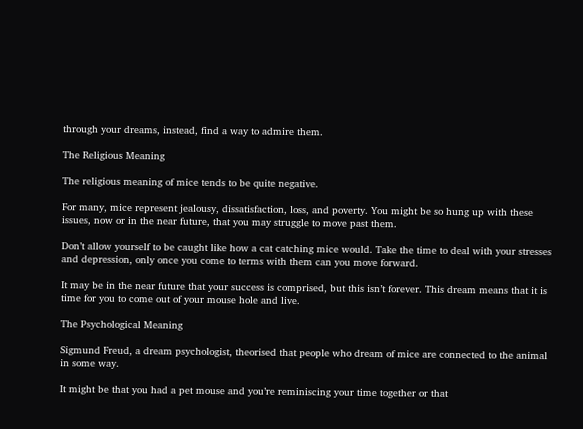through your dreams, instead, find a way to admire them.

The Religious Meaning

The religious meaning of mice tends to be quite negative.

For many, mice represent jealousy, dissatisfaction, loss, and poverty. You might be so hung up with these issues, now or in the near future, that you may struggle to move past them.

Don’t allow yourself to be caught like how a cat catching mice would. Take the time to deal with your stresses and depression, only once you come to terms with them can you move forward.

It may be in the near future that your success is comprised, but this isn’t forever. This dream means that it is time for you to come out of your mouse hole and live.

The Psychological Meaning

Sigmund Freud, a dream psychologist, theorised that people who dream of mice are connected to the animal in some way.

It might be that you had a pet mouse and you’re reminiscing your time together or that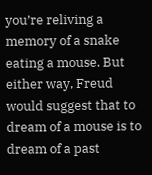you’re reliving a memory of a snake eating a mouse. But either way, Freud would suggest that to dream of a mouse is to dream of a past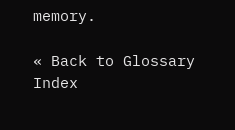memory.

« Back to Glossary Index